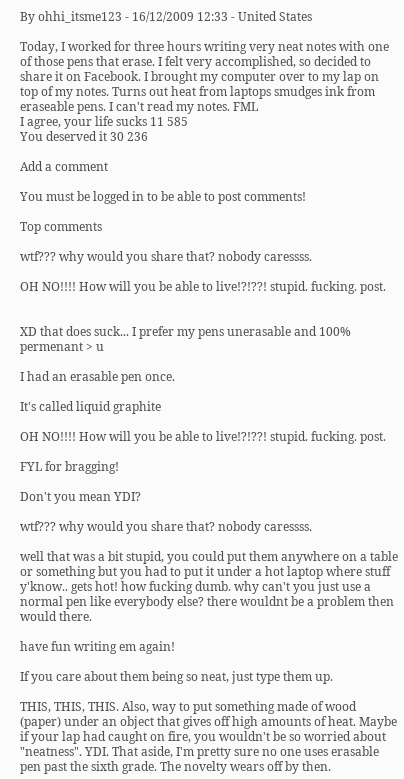By ohhi_itsme123 - 16/12/2009 12:33 - United States

Today, I worked for three hours writing very neat notes with one of those pens that erase. I felt very accomplished, so decided to share it on Facebook. I brought my computer over to my lap on top of my notes. Turns out heat from laptops smudges ink from eraseable pens. I can't read my notes. FML
I agree, your life sucks 11 585
You deserved it 30 236

Add a comment

You must be logged in to be able to post comments!

Top comments

wtf??? why would you share that? nobody caressss.

OH NO!!!! How will you be able to live!?!??! stupid. fucking. post.


XD that does suck... I prefer my pens unerasable and 100% permenant > u

I had an erasable pen once.

It's called liquid graphite

OH NO!!!! How will you be able to live!?!??! stupid. fucking. post.

FYL for bragging!

Don't you mean YDI?

wtf??? why would you share that? nobody caressss.

well that was a bit stupid, you could put them anywhere on a table or something but you had to put it under a hot laptop where stuff y'know.. gets hot! how fucking dumb. why can't you just use a normal pen like everybody else? there wouldnt be a problem then would there.

have fun writing em again!

If you care about them being so neat, just type them up.

THIS, THIS, THIS. Also, way to put something made of wood (paper) under an object that gives off high amounts of heat. Maybe if your lap had caught on fire, you wouldn't be so worried about "neatness". YDI. That aside, I'm pretty sure no one uses erasable pen past the sixth grade. The novelty wears off by then.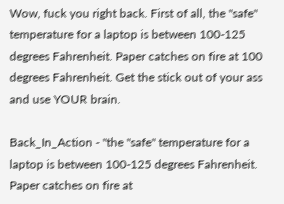Wow, fuck you right back. First of all, the "safe" temperature for a laptop is between 100-125 degrees Fahrenheit. Paper catches on fire at 100 degrees Fahrenheit. Get the stick out of your ass and use YOUR brain.

Back_In_Action - "the "safe" temperature for a laptop is between 100-125 degrees Fahrenheit. Paper catches on fire at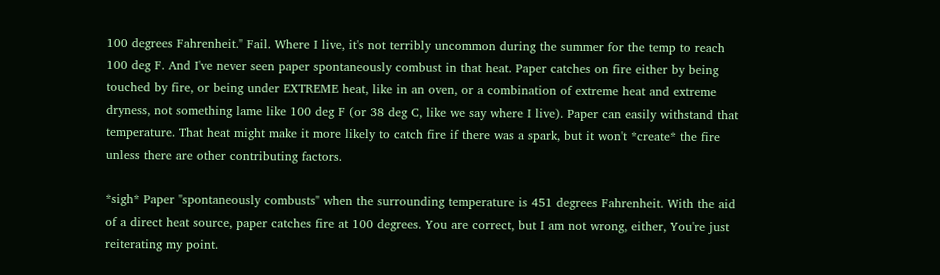100 degrees Fahrenheit." Fail. Where I live, it's not terribly uncommon during the summer for the temp to reach 100 deg F. And I've never seen paper spontaneously combust in that heat. Paper catches on fire either by being touched by fire, or being under EXTREME heat, like in an oven, or a combination of extreme heat and extreme dryness, not something lame like 100 deg F (or 38 deg C, like we say where I live). Paper can easily withstand that temperature. That heat might make it more likely to catch fire if there was a spark, but it won't *create* the fire unless there are other contributing factors.

*sigh* Paper "spontaneously combusts" when the surrounding temperature is 451 degrees Fahrenheit. With the aid of a direct heat source, paper catches fire at 100 degrees. You are correct, but I am not wrong, either, You're just reiterating my point.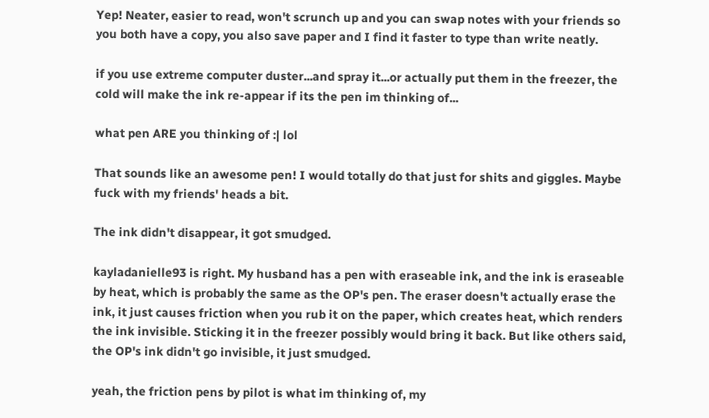Yep! Neater, easier to read, won't scrunch up and you can swap notes with your friends so you both have a copy, you also save paper and I find it faster to type than write neatly.

if you use extreme computer duster...and spray it...or actually put them in the freezer, the cold will make the ink re-appear if its the pen im thinking of...

what pen ARE you thinking of :| lol

That sounds like an awesome pen! I would totally do that just for shits and giggles. Maybe fuck with my friends' heads a bit.

The ink didn't disappear, it got smudged.

kayladanielle93 is right. My husband has a pen with eraseable ink, and the ink is eraseable by heat, which is probably the same as the OP's pen. The eraser doesn't actually erase the ink, it just causes friction when you rub it on the paper, which creates heat, which renders the ink invisible. Sticking it in the freezer possibly would bring it back. But like others said, the OP's ink didn't go invisible, it just smudged.

yeah, the friction pens by pilot is what im thinking of, my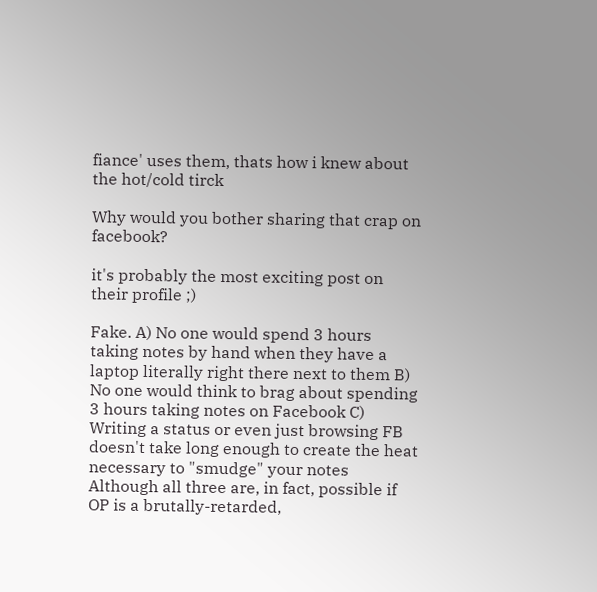fiance' uses them, thats how i knew about the hot/cold tirck

Why would you bother sharing that crap on facebook?

it's probably the most exciting post on their profile ;)

Fake. A) No one would spend 3 hours taking notes by hand when they have a laptop literally right there next to them B) No one would think to brag about spending 3 hours taking notes on Facebook C) Writing a status or even just browsing FB doesn't take long enough to create the heat necessary to "smudge" your notes Although all three are, in fact, possible if OP is a brutally-retarded,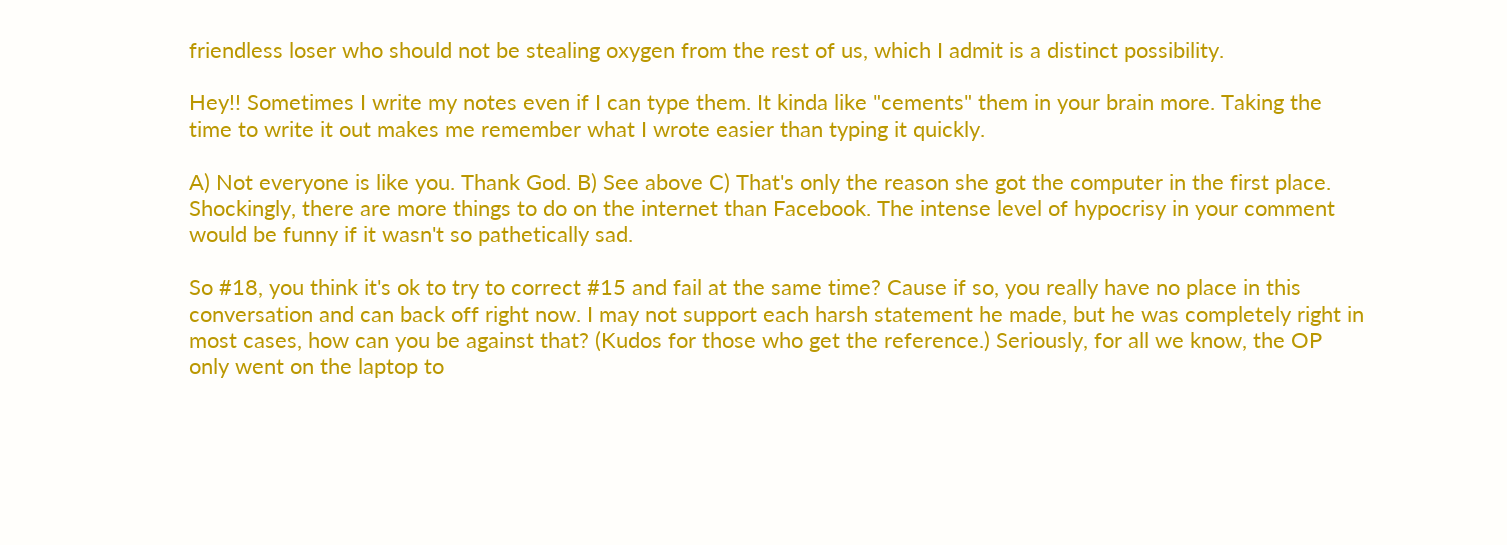friendless loser who should not be stealing oxygen from the rest of us, which I admit is a distinct possibility.

Hey!! Sometimes I write my notes even if I can type them. It kinda like "cements" them in your brain more. Taking the time to write it out makes me remember what I wrote easier than typing it quickly.

A) Not everyone is like you. Thank God. B) See above C) That's only the reason she got the computer in the first place. Shockingly, there are more things to do on the internet than Facebook. The intense level of hypocrisy in your comment would be funny if it wasn't so pathetically sad.

So #18, you think it's ok to try to correct #15 and fail at the same time? Cause if so, you really have no place in this conversation and can back off right now. I may not support each harsh statement he made, but he was completely right in most cases, how can you be against that? (Kudos for those who get the reference.) Seriously, for all we know, the OP only went on the laptop to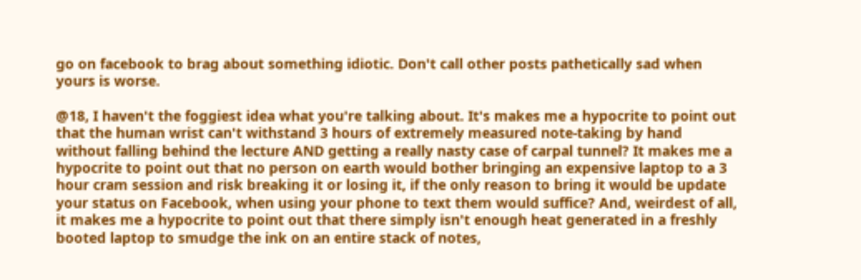go on facebook to brag about something idiotic. Don't call other posts pathetically sad when yours is worse.

@18, I haven't the foggiest idea what you're talking about. It's makes me a hypocrite to point out that the human wrist can't withstand 3 hours of extremely measured note-taking by hand without falling behind the lecture AND getting a really nasty case of carpal tunnel? It makes me a hypocrite to point out that no person on earth would bother bringing an expensive laptop to a 3 hour cram session and risk breaking it or losing it, if the only reason to bring it would be update your status on Facebook, when using your phone to text them would suffice? And, weirdest of all, it makes me a hypocrite to point out that there simply isn't enough heat generated in a freshly booted laptop to smudge the ink on an entire stack of notes,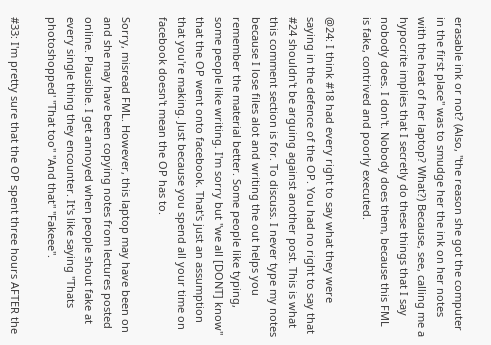erasable ink or not? (Also, "the reason she got the computer in the first place" was to smudge her the ink on her notes with the heat of her laptop? What?) Because, see, calling me a hypocrite implies that I secretly do these things that I say nobody does. I don't. Nobody does them, because this FML is fake, contrived and poorly executed.

@24: I think #18 had every right to say what they were saying in the defence of the OP. You had no right to say that #24 shouldn't be arguing against another post. This is what this comment section is for. To discuss. I never type my notes because I lose files alot and writing the out helps you remember the material better. Some people like typing, some people like writing. I'm sorry but "we all [DONT] know" that the OP went onto facebook. That's just an assumption that you're making. Just because you spend all your time on facebook doesn't mean the OP has to.

Sorry, misread FML. However, this laptop may have been on and she may have been copying notes from lectures posted online. Plausible. I get annoyed when people shout fake at every single thing they encounter. It's like saying "Thats photoshopped' "That too" "And that" "Fakeee".

#33: I'm pretty sure that the OP spent three hours AFTER the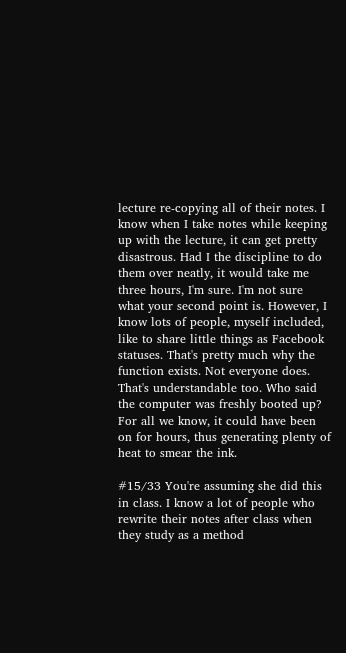lecture re-copying all of their notes. I know when I take notes while keeping up with the lecture, it can get pretty disastrous. Had I the discipline to do them over neatly, it would take me three hours, I'm sure. I'm not sure what your second point is. However, I know lots of people, myself included, like to share little things as Facebook statuses. That's pretty much why the function exists. Not everyone does. That's understandable too. Who said the computer was freshly booted up? For all we know, it could have been on for hours, thus generating plenty of heat to smear the ink.

#15/33 You're assuming she did this in class. I know a lot of people who rewrite their notes after class when they study as a method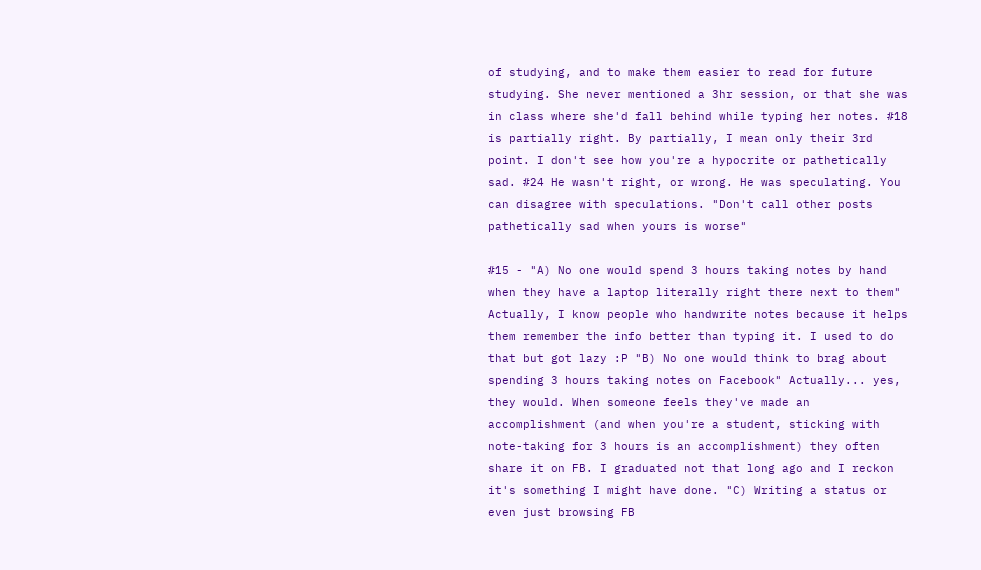of studying, and to make them easier to read for future studying. She never mentioned a 3hr session, or that she was in class where she'd fall behind while typing her notes. #18 is partially right. By partially, I mean only their 3rd point. I don't see how you're a hypocrite or pathetically sad. #24 He wasn't right, or wrong. He was speculating. You can disagree with speculations. "Don't call other posts pathetically sad when yours is worse"

#15 - "A) No one would spend 3 hours taking notes by hand when they have a laptop literally right there next to them" Actually, I know people who handwrite notes because it helps them remember the info better than typing it. I used to do that but got lazy :P "B) No one would think to brag about spending 3 hours taking notes on Facebook" Actually... yes, they would. When someone feels they've made an accomplishment (and when you're a student, sticking with note-taking for 3 hours is an accomplishment) they often share it on FB. I graduated not that long ago and I reckon it's something I might have done. "C) Writing a status or even just browsing FB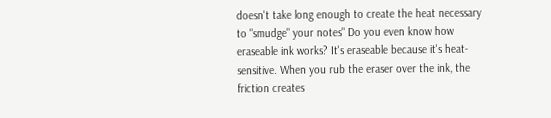doesn't take long enough to create the heat necessary to "smudge" your notes" Do you even know how eraseable ink works? It's eraseable because it's heat-sensitive. When you rub the eraser over the ink, the friction creates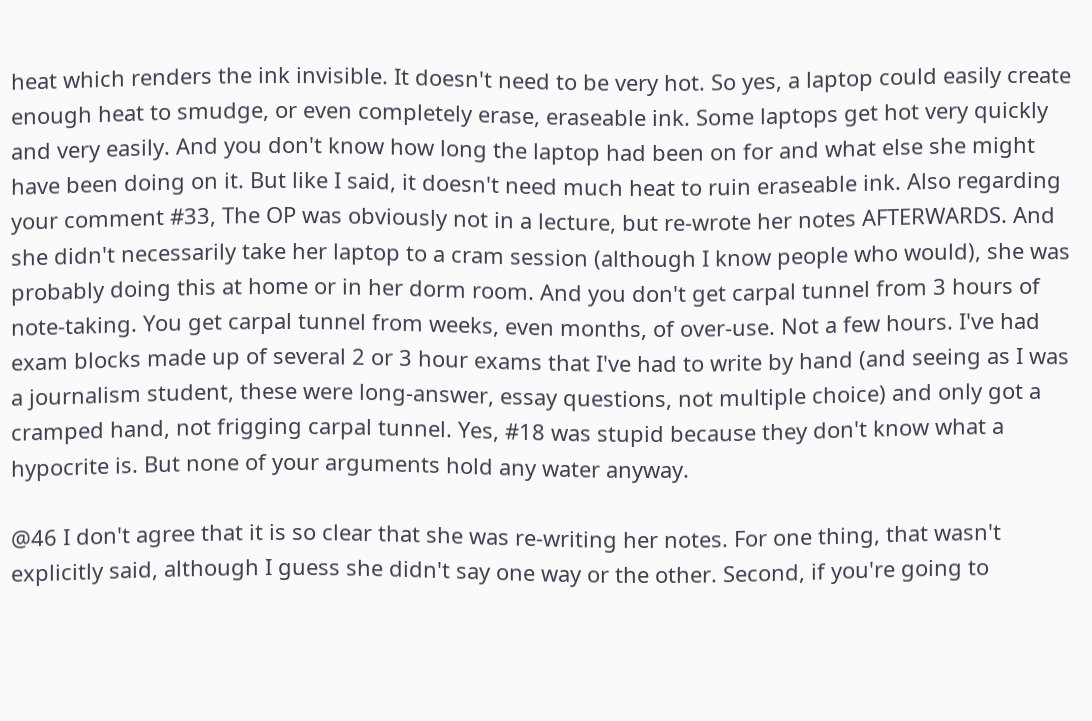heat which renders the ink invisible. It doesn't need to be very hot. So yes, a laptop could easily create enough heat to smudge, or even completely erase, eraseable ink. Some laptops get hot very quickly and very easily. And you don't know how long the laptop had been on for and what else she might have been doing on it. But like I said, it doesn't need much heat to ruin eraseable ink. Also regarding your comment #33, The OP was obviously not in a lecture, but re-wrote her notes AFTERWARDS. And she didn't necessarily take her laptop to a cram session (although I know people who would), she was probably doing this at home or in her dorm room. And you don't get carpal tunnel from 3 hours of note-taking. You get carpal tunnel from weeks, even months, of over-use. Not a few hours. I've had exam blocks made up of several 2 or 3 hour exams that I've had to write by hand (and seeing as I was a journalism student, these were long-answer, essay questions, not multiple choice) and only got a cramped hand, not frigging carpal tunnel. Yes, #18 was stupid because they don't know what a hypocrite is. But none of your arguments hold any water anyway.

@46 I don't agree that it is so clear that she was re-writing her notes. For one thing, that wasn't explicitly said, although I guess she didn't say one way or the other. Second, if you're going to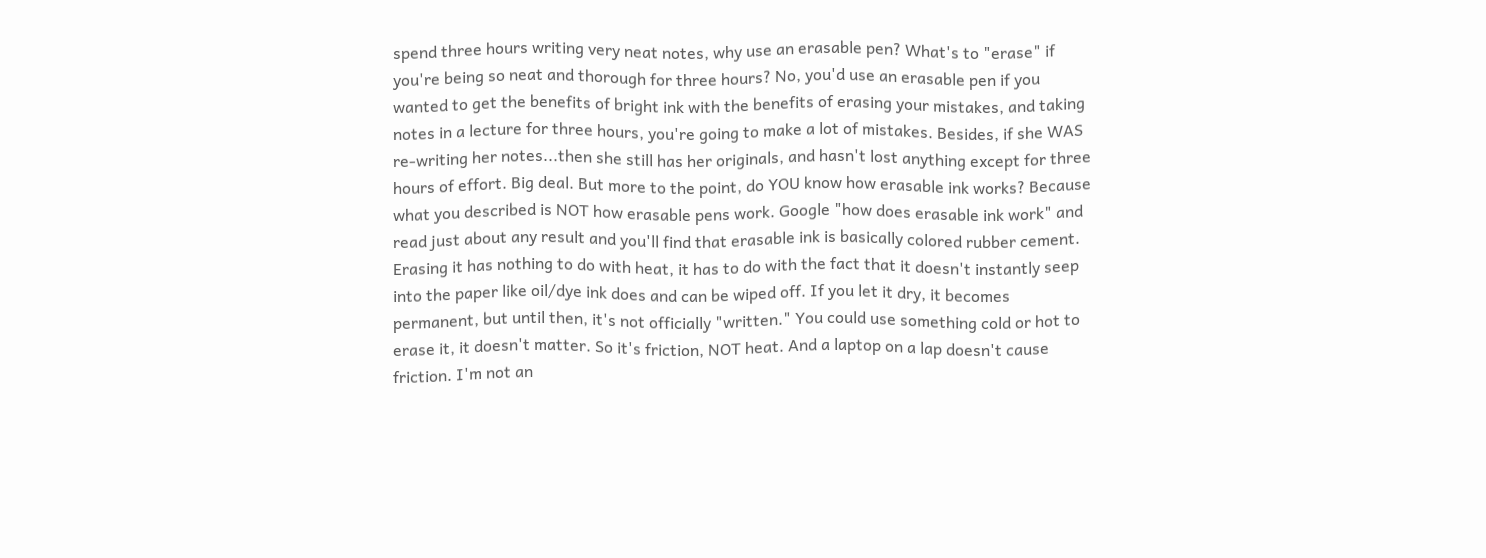spend three hours writing very neat notes, why use an erasable pen? What's to "erase" if you're being so neat and thorough for three hours? No, you'd use an erasable pen if you wanted to get the benefits of bright ink with the benefits of erasing your mistakes, and taking notes in a lecture for three hours, you're going to make a lot of mistakes. Besides, if she WAS re-writing her notes...then she still has her originals, and hasn't lost anything except for three hours of effort. Big deal. But more to the point, do YOU know how erasable ink works? Because what you described is NOT how erasable pens work. Google "how does erasable ink work" and read just about any result and you'll find that erasable ink is basically colored rubber cement. Erasing it has nothing to do with heat, it has to do with the fact that it doesn't instantly seep into the paper like oil/dye ink does and can be wiped off. If you let it dry, it becomes permanent, but until then, it's not officially "written." You could use something cold or hot to erase it, it doesn't matter. So it's friction, NOT heat. And a laptop on a lap doesn't cause friction. I'm not an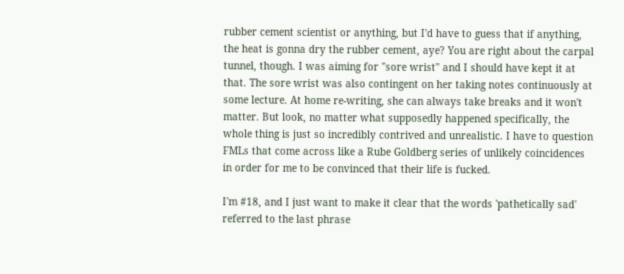rubber cement scientist or anything, but I'd have to guess that if anything, the heat is gonna dry the rubber cement, aye? You are right about the carpal tunnel, though. I was aiming for "sore wrist" and I should have kept it at that. The sore wrist was also contingent on her taking notes continuously at some lecture. At home re-writing, she can always take breaks and it won't matter. But look, no matter what supposedly happened specifically, the whole thing is just so incredibly contrived and unrealistic. I have to question FMLs that come across like a Rube Goldberg series of unlikely coincidences in order for me to be convinced that their life is fucked.

I'm #18, and I just want to make it clear that the words 'pathetically sad' referred to the last phrase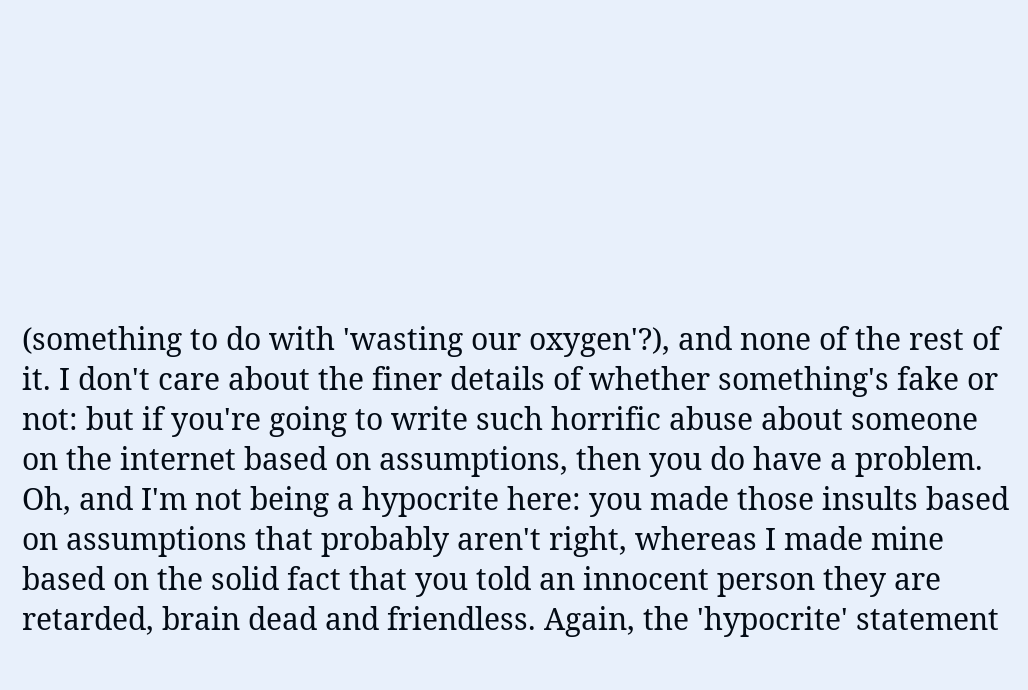(something to do with 'wasting our oxygen'?), and none of the rest of it. I don't care about the finer details of whether something's fake or not: but if you're going to write such horrific abuse about someone on the internet based on assumptions, then you do have a problem. Oh, and I'm not being a hypocrite here: you made those insults based on assumptions that probably aren't right, whereas I made mine based on the solid fact that you told an innocent person they are retarded, brain dead and friendless. Again, the 'hypocrite' statement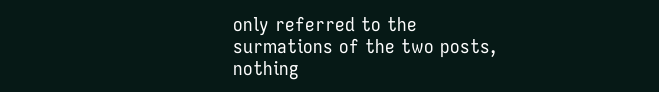only referred to the surmations of the two posts, nothing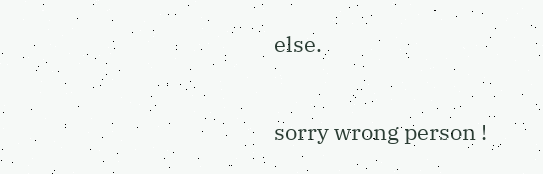else.

sorry wrong person !